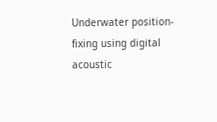Underwater position-fixing using digital acoustic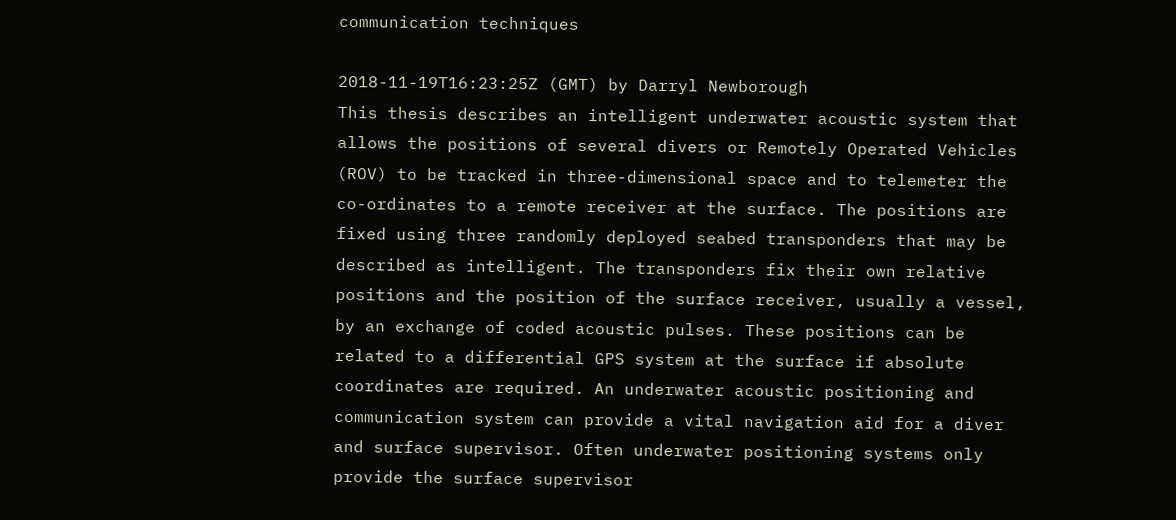communication techniques

2018-11-19T16:23:25Z (GMT) by Darryl Newborough
This thesis describes an intelligent underwater acoustic system that allows the positions of several divers or Remotely Operated Vehicles (ROV) to be tracked in three-dimensional space and to telemeter the co-ordinates to a remote receiver at the surface. The positions are fixed using three randomly deployed seabed transponders that may be described as intelligent. The transponders fix their own relative positions and the position of the surface receiver, usually a vessel, by an exchange of coded acoustic pulses. These positions can be related to a differential GPS system at the surface if absolute coordinates are required. An underwater acoustic positioning and communication system can provide a vital navigation aid for a diver and surface supervisor. Often underwater positioning systems only provide the surface supervisor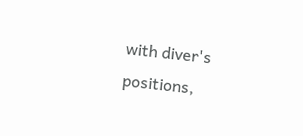with diver's positions,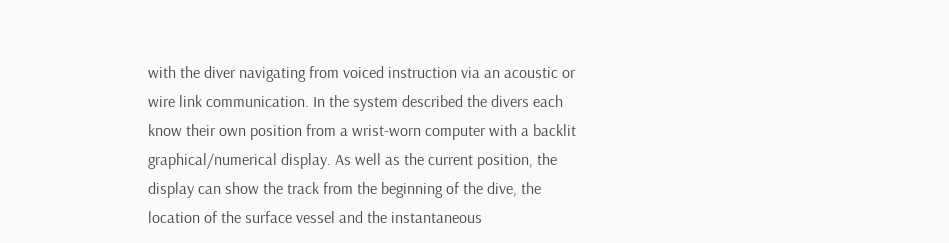with the diver navigating from voiced instruction via an acoustic or wire link communication. In the system described the divers each know their own position from a wrist-worn computer with a backlit graphical/numerical display. As well as the current position, the display can show the track from the beginning of the dive, the location of the surface vessel and the instantaneous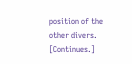position of the other divers. [Continues.]